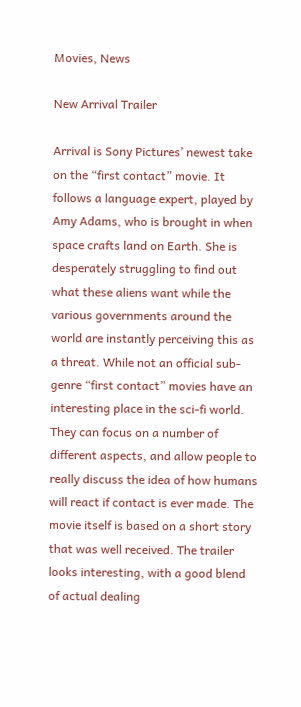Movies, News

New Arrival Trailer

Arrival is Sony Pictures’ newest take on the “first contact” movie. It follows a language expert, played by Amy Adams, who is brought in when space crafts land on Earth. She is desperately struggling to find out what these aliens want while the various governments around the world are instantly perceiving this as a threat. While not an official sub-genre “first contact” movies have an interesting place in the sci-fi world. They can focus on a number of different aspects, and allow people to really discuss the idea of how humans will react if contact is ever made. The movie itself is based on a short story that was well received. The trailer looks interesting, with a good blend of actual dealing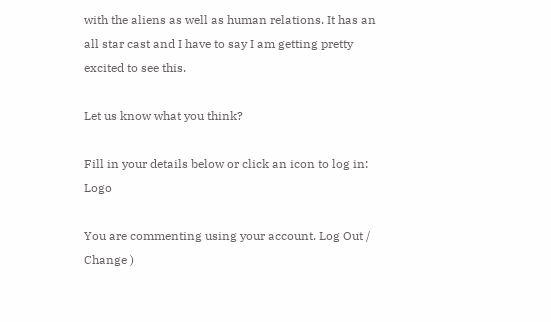with the aliens as well as human relations. It has an all star cast and I have to say I am getting pretty excited to see this.

Let us know what you think?

Fill in your details below or click an icon to log in: Logo

You are commenting using your account. Log Out /  Change )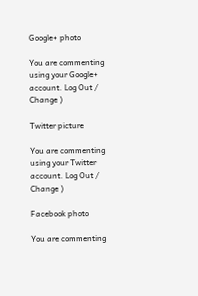Google+ photo

You are commenting using your Google+ account. Log Out /  Change )

Twitter picture

You are commenting using your Twitter account. Log Out /  Change )

Facebook photo

You are commenting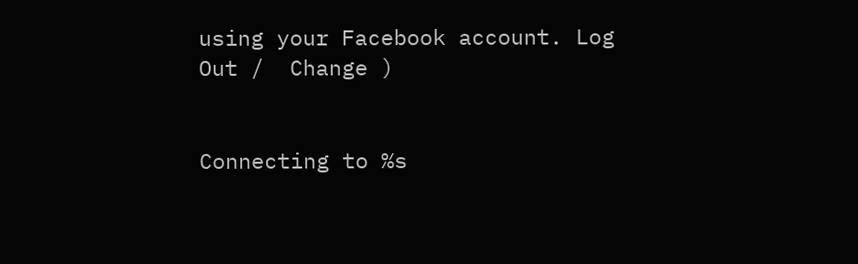using your Facebook account. Log Out /  Change )


Connecting to %s